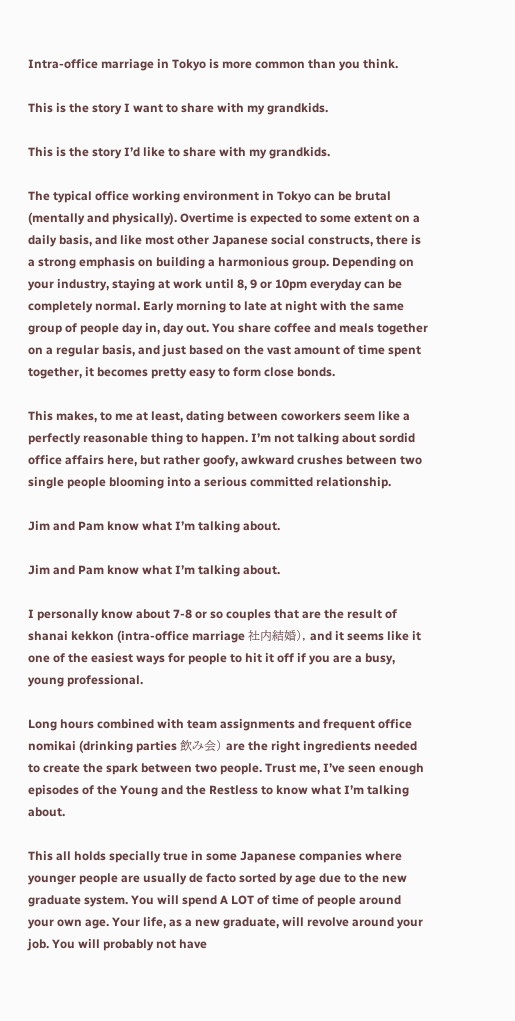Intra-office marriage in Tokyo is more common than you think.

This is the story I want to share with my grandkids.

This is the story I’d like to share with my grandkids.

The typical office working environment in Tokyo can be brutal (mentally and physically). Overtime is expected to some extent on a daily basis, and like most other Japanese social constructs, there is a strong emphasis on building a harmonious group. Depending on your industry, staying at work until 8, 9 or 10pm everyday can be completely normal. Early morning to late at night with the same group of people day in, day out. You share coffee and meals together on a regular basis, and just based on the vast amount of time spent together, it becomes pretty easy to form close bonds.

This makes, to me at least, dating between coworkers seem like a perfectly reasonable thing to happen. I’m not talking about sordid office affairs here, but rather goofy, awkward crushes between two single people blooming into a serious committed relationship.

Jim and Pam know what I’m talking about.

Jim and Pam know what I’m talking about.

I personally know about 7-8 or so couples that are the result of shanai kekkon (intra-office marriage 社内結婚), and it seems like it one of the easiest ways for people to hit it off if you are a busy, young professional.

Long hours combined with team assignments and frequent office nomikai (drinking parties 飲み会) are the right ingredients needed to create the spark between two people. Trust me, I’ve seen enough episodes of the Young and the Restless to know what I’m talking about.

This all holds specially true in some Japanese companies where younger people are usually de facto sorted by age due to the new graduate system. You will spend A LOT of time of people around your own age. Your life, as a new graduate, will revolve around your job. You will probably not have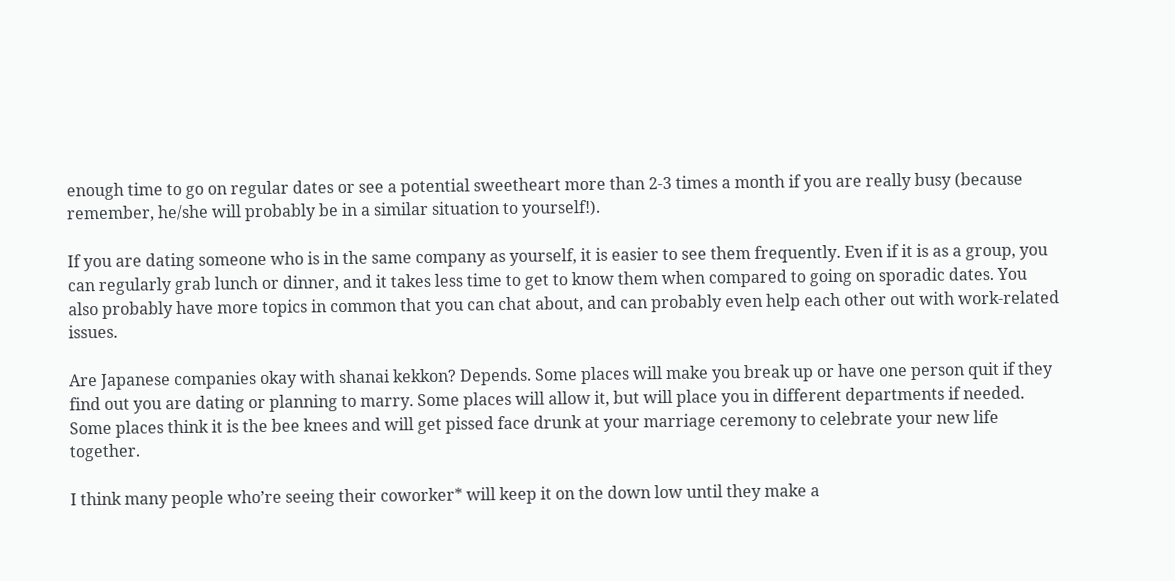enough time to go on regular dates or see a potential sweetheart more than 2-3 times a month if you are really busy (because remember, he/she will probably be in a similar situation to yourself!).

If you are dating someone who is in the same company as yourself, it is easier to see them frequently. Even if it is as a group, you can regularly grab lunch or dinner, and it takes less time to get to know them when compared to going on sporadic dates. You also probably have more topics in common that you can chat about, and can probably even help each other out with work-related issues.

Are Japanese companies okay with shanai kekkon? Depends. Some places will make you break up or have one person quit if they find out you are dating or planning to marry. Some places will allow it, but will place you in different departments if needed. Some places think it is the bee knees and will get pissed face drunk at your marriage ceremony to celebrate your new life together.

I think many people who’re seeing their coworker* will keep it on the down low until they make a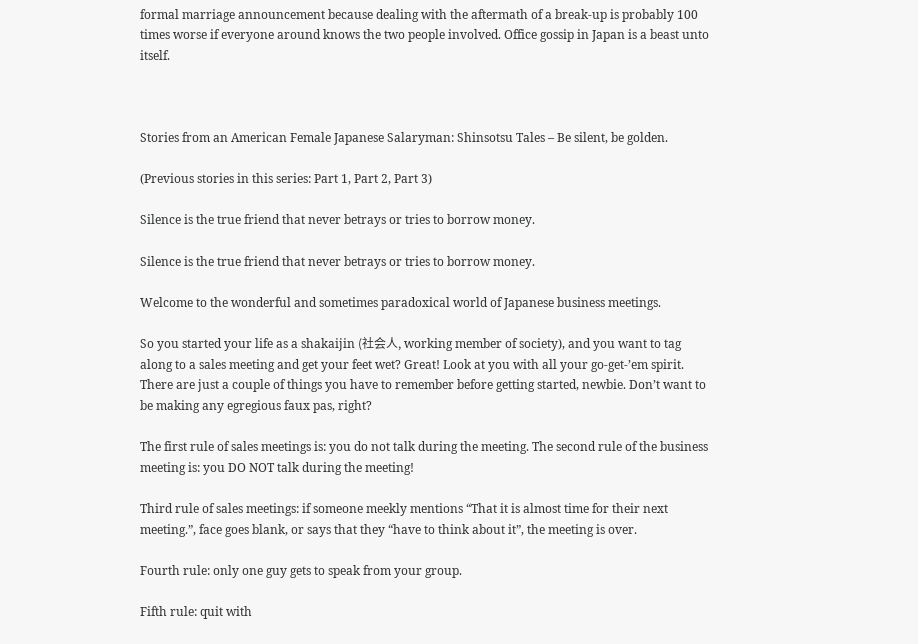formal marriage announcement because dealing with the aftermath of a break-up is probably 100 times worse if everyone around knows the two people involved. Office gossip in Japan is a beast unto itself.



Stories from an American Female Japanese Salaryman: Shinsotsu Tales – Be silent, be golden.

(Previous stories in this series: Part 1, Part 2, Part 3)

Silence is the true friend that never betrays or tries to borrow money.

Silence is the true friend that never betrays or tries to borrow money.

Welcome to the wonderful and sometimes paradoxical world of Japanese business meetings.

So you started your life as a shakaijin (社会人, working member of society), and you want to tag along to a sales meeting and get your feet wet? Great! Look at you with all your go-get-’em spirit. There are just a couple of things you have to remember before getting started, newbie. Don’t want to be making any egregious faux pas, right?

The first rule of sales meetings is: you do not talk during the meeting. The second rule of the business meeting is: you DO NOT talk during the meeting!

Third rule of sales meetings: if someone meekly mentions “That it is almost time for their next meeting.”, face goes blank, or says that they “have to think about it”, the meeting is over.

Fourth rule: only one guy gets to speak from your group.

Fifth rule: quit with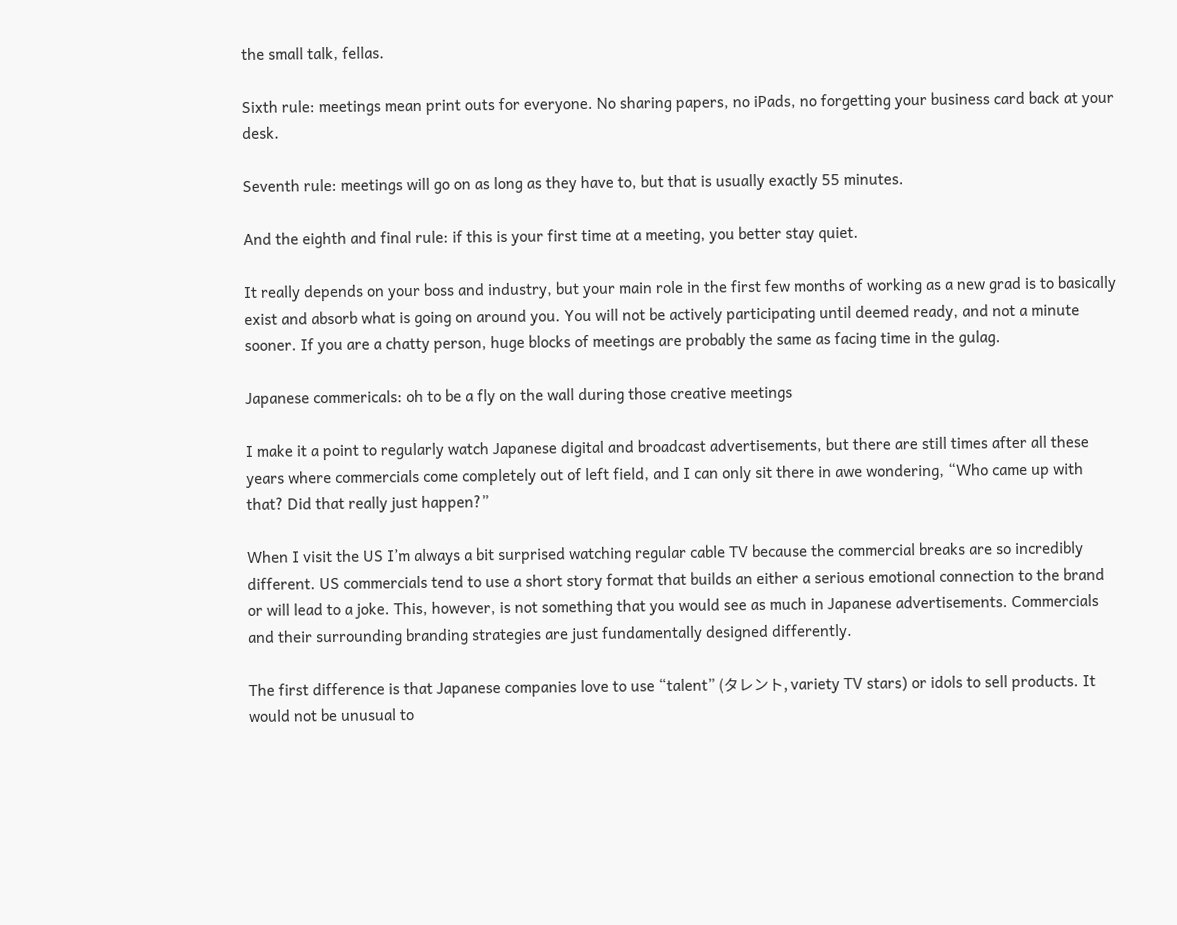the small talk, fellas.

Sixth rule: meetings mean print outs for everyone. No sharing papers, no iPads, no forgetting your business card back at your desk.

Seventh rule: meetings will go on as long as they have to, but that is usually exactly 55 minutes.

And the eighth and final rule: if this is your first time at a meeting, you better stay quiet.

It really depends on your boss and industry, but your main role in the first few months of working as a new grad is to basically exist and absorb what is going on around you. You will not be actively participating until deemed ready, and not a minute sooner. If you are a chatty person, huge blocks of meetings are probably the same as facing time in the gulag.

Japanese commericals: oh to be a fly on the wall during those creative meetings

I make it a point to regularly watch Japanese digital and broadcast advertisements, but there are still times after all these years where commercials come completely out of left field, and I can only sit there in awe wondering, “Who came up with that? Did that really just happen?”

When I visit the US I’m always a bit surprised watching regular cable TV because the commercial breaks are so incredibly different. US commercials tend to use a short story format that builds an either a serious emotional connection to the brand or will lead to a joke. This, however, is not something that you would see as much in Japanese advertisements. Commercials and their surrounding branding strategies are just fundamentally designed differently.

The first difference is that Japanese companies love to use “talent” (タレント, variety TV stars) or idols to sell products. It would not be unusual to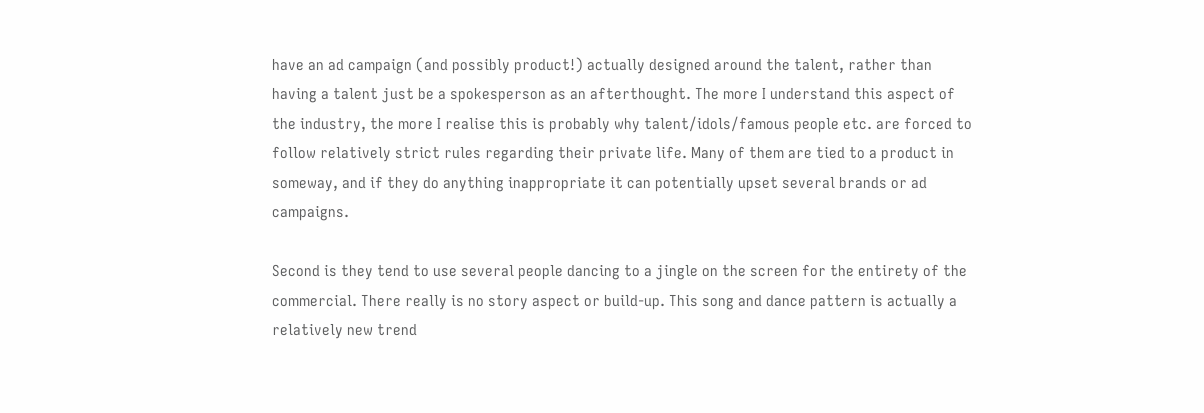have an ad campaign (and possibly product!) actually designed around the talent, rather than having a talent just be a spokesperson as an afterthought. The more I understand this aspect of the industry, the more I realise this is probably why talent/idols/famous people etc. are forced to follow relatively strict rules regarding their private life. Many of them are tied to a product in someway, and if they do anything inappropriate it can potentially upset several brands or ad campaigns.

Second is they tend to use several people dancing to a jingle on the screen for the entirety of the commercial. There really is no story aspect or build-up. This song and dance pattern is actually a relatively new trend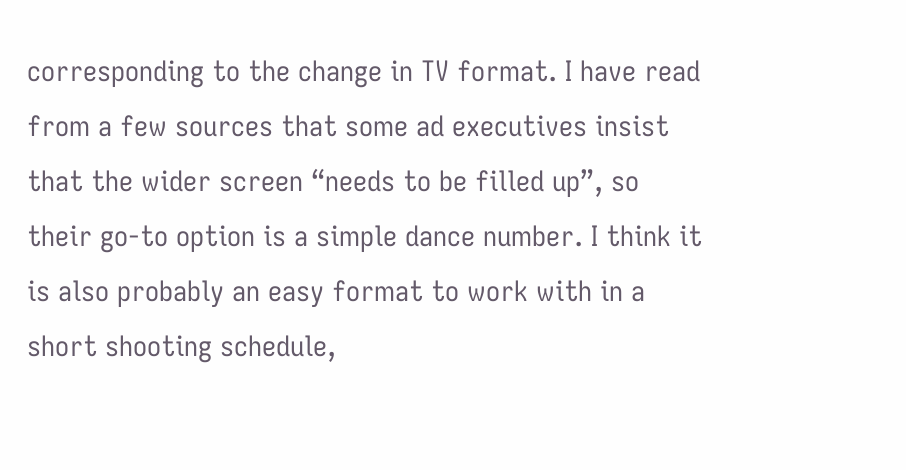corresponding to the change in TV format. I have read from a few sources that some ad executives insist that the wider screen “needs to be filled up”, so their go-to option is a simple dance number. I think it is also probably an easy format to work with in a short shooting schedule,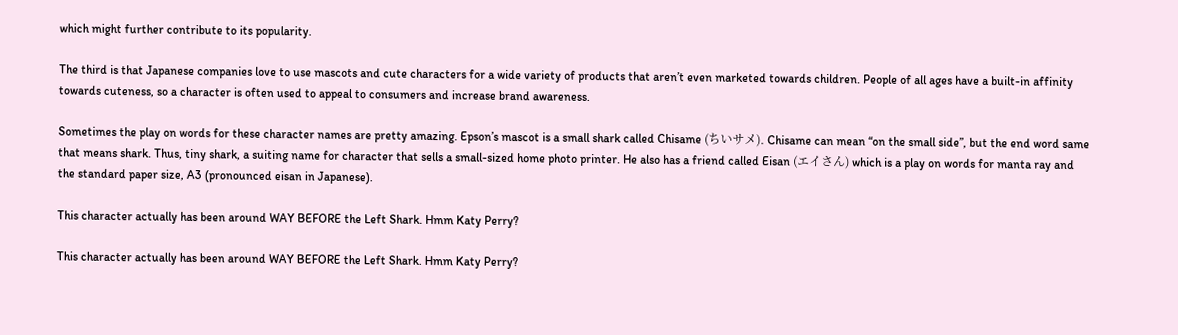which might further contribute to its popularity.

The third is that Japanese companies love to use mascots and cute characters for a wide variety of products that aren’t even marketed towards children. People of all ages have a built-in affinity towards cuteness, so a character is often used to appeal to consumers and increase brand awareness.

Sometimes the play on words for these character names are pretty amazing. Epson’s mascot is a small shark called Chisame (ちいサメ). Chisame can mean “on the small side”, but the end word same that means shark. Thus, tiny shark, a suiting name for character that sells a small-sized home photo printer. He also has a friend called Eisan (エイさん) which is a play on words for manta ray and the standard paper size, A3 (pronounced eisan in Japanese).

This character actually has been around WAY BEFORE the Left Shark. Hmm Katy Perry?

This character actually has been around WAY BEFORE the Left Shark. Hmm Katy Perry?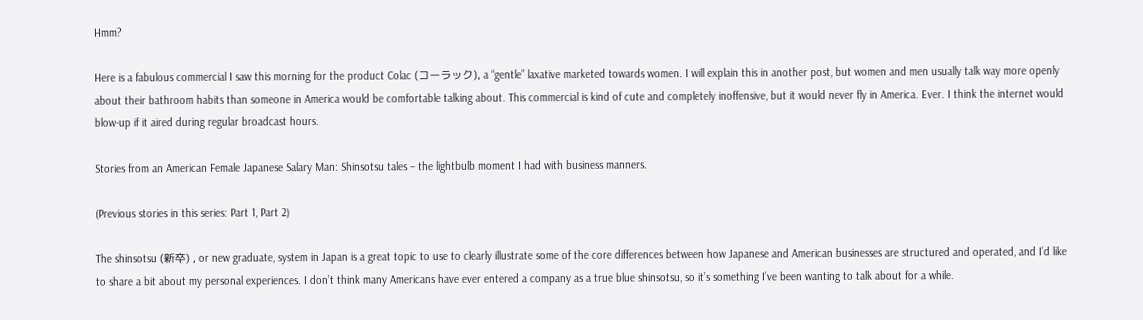Hmm?

Here is a fabulous commercial I saw this morning for the product Colac (コーラック), a “gentle” laxative marketed towards women. I will explain this in another post, but women and men usually talk way more openly about their bathroom habits than someone in America would be comfortable talking about. This commercial is kind of cute and completely inoffensive, but it would never fly in America. Ever. I think the internet would blow-up if it aired during regular broadcast hours.

Stories from an American Female Japanese Salary Man: Shinsotsu tales – the lightbulb moment I had with business manners.

(Previous stories in this series: Part 1, Part 2)

The shinsotsu (新卒) , or new graduate, system in Japan is a great topic to use to clearly illustrate some of the core differences between how Japanese and American businesses are structured and operated, and I’d like to share a bit about my personal experiences. I don’t think many Americans have ever entered a company as a true blue shinsotsu, so it’s something I’ve been wanting to talk about for a while.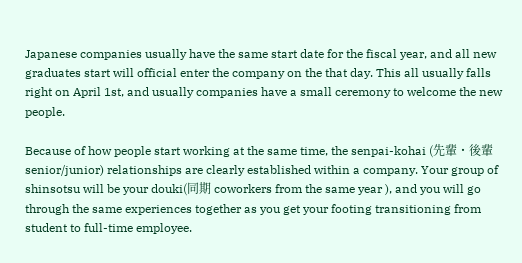Japanese companies usually have the same start date for the fiscal year, and all new graduates start will official enter the company on the that day. This all usually falls right on April 1st, and usually companies have a small ceremony to welcome the new people.

Because of how people start working at the same time, the senpai-kohai (先輩・後輩senior/junior) relationships are clearly established within a company. Your group of shinsotsu will be your douki(同期 coworkers from the same year ), and you will go through the same experiences together as you get your footing transitioning from student to full-time employee.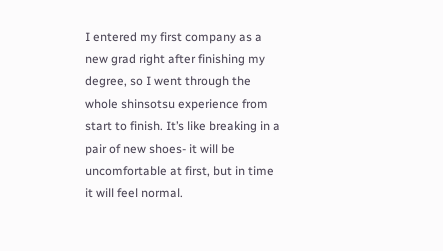I entered my first company as a new grad right after finishing my degree, so I went through the whole shinsotsu experience from start to finish. It’s like breaking in a pair of new shoes- it will be uncomfortable at first, but in time it will feel normal.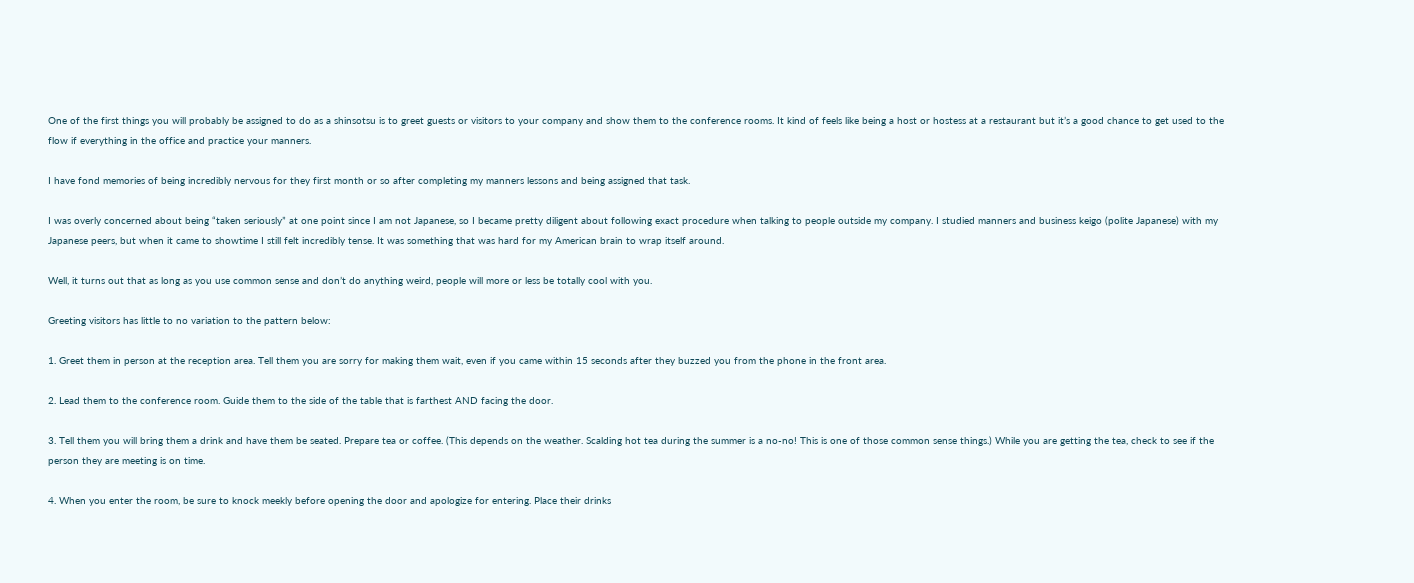One of the first things you will probably be assigned to do as a shinsotsu is to greet guests or visitors to your company and show them to the conference rooms. It kind of feels like being a host or hostess at a restaurant but it’s a good chance to get used to the flow if everything in the office and practice your manners.

I have fond memories of being incredibly nervous for they first month or so after completing my manners lessons and being assigned that task.

I was overly concerned about being “taken seriously” at one point since I am not Japanese, so I became pretty diligent about following exact procedure when talking to people outside my company. I studied manners and business keigo (polite Japanese) with my Japanese peers, but when it came to showtime I still felt incredibly tense. It was something that was hard for my American brain to wrap itself around.

Well, it turns out that as long as you use common sense and don’t do anything weird, people will more or less be totally cool with you.

Greeting visitors has little to no variation to the pattern below:

1. Greet them in person at the reception area. Tell them you are sorry for making them wait, even if you came within 15 seconds after they buzzed you from the phone in the front area.

2. Lead them to the conference room. Guide them to the side of the table that is farthest AND facing the door.

3. Tell them you will bring them a drink and have them be seated. Prepare tea or coffee. (This depends on the weather. Scalding hot tea during the summer is a no-no! This is one of those common sense things.) While you are getting the tea, check to see if the person they are meeting is on time.

4. When you enter the room, be sure to knock meekly before opening the door and apologize for entering. Place their drinks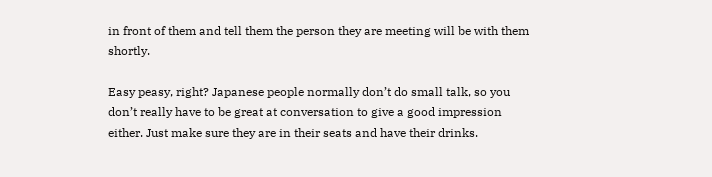in front of them and tell them the person they are meeting will be with them shortly.

Easy peasy, right? Japanese people normally don’t do small talk, so you don’t really have to be great at conversation to give a good impression either. Just make sure they are in their seats and have their drinks.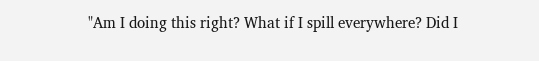"Am I doing this right? What if I spill everywhere? Did I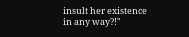insult her existence in any way?!"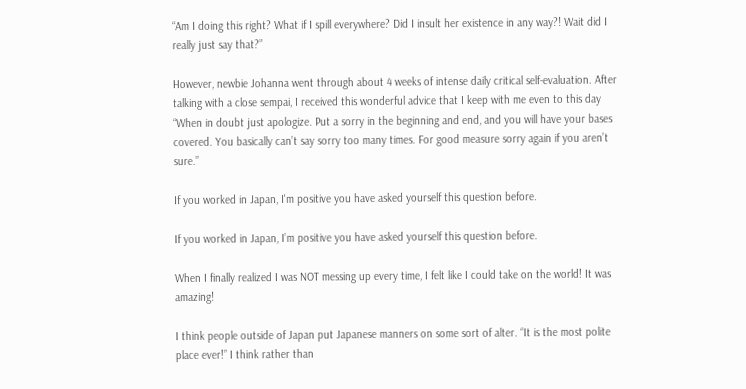“Am I doing this right? What if I spill everywhere? Did I insult her existence in any way?! Wait did I really just say that?”

However, newbie Johanna went through about 4 weeks of intense daily critical self-evaluation. After talking with a close sempai, I received this wonderful advice that I keep with me even to this day  “When in doubt just apologize. Put a sorry in the beginning and end, and you will have your bases covered. You basically can’t say sorry too many times. For good measure sorry again if you aren’t sure.”

If you worked in Japan, I'm positive you have asked yourself this question before.

If you worked in Japan, I’m positive you have asked yourself this question before.

When I finally realized I was NOT messing up every time, I felt like I could take on the world! It was amazing!

I think people outside of Japan put Japanese manners on some sort of alter. “It is the most polite place ever!” I think rather than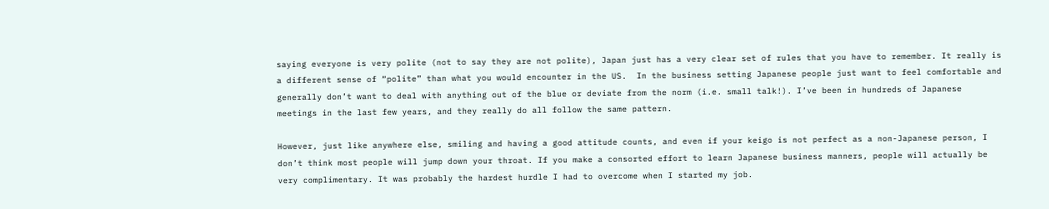saying everyone is very polite (not to say they are not polite), Japan just has a very clear set of rules that you have to remember. It really is a different sense of “polite” than what you would encounter in the US.  In the business setting Japanese people just want to feel comfortable and generally don’t want to deal with anything out of the blue or deviate from the norm (i.e. small talk!). I’ve been in hundreds of Japanese meetings in the last few years, and they really do all follow the same pattern.

However, just like anywhere else, smiling and having a good attitude counts, and even if your keigo is not perfect as a non-Japanese person, I don’t think most people will jump down your throat. If you make a consorted effort to learn Japanese business manners, people will actually be very complimentary. It was probably the hardest hurdle I had to overcome when I started my job.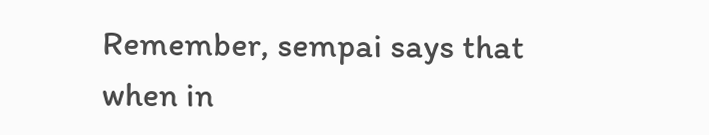Remember, sempai says that when in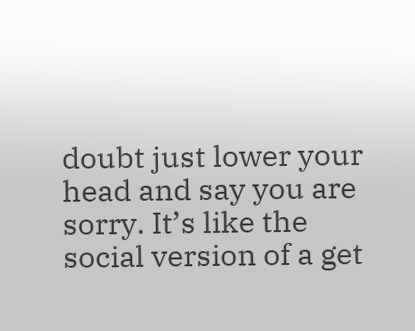doubt just lower your head and say you are sorry. It’s like the social version of a get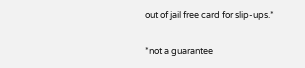out of jail free card for slip-ups.*

*not a guarantee